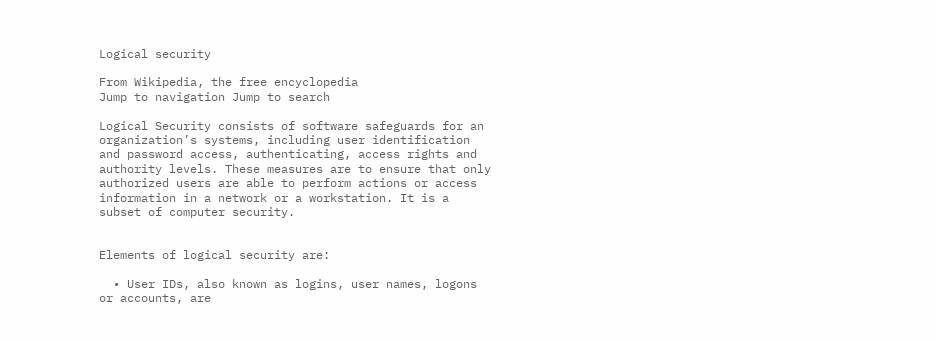Logical security

From Wikipedia, the free encyclopedia
Jump to navigation Jump to search

Logical Security consists of software safeguards for an organization’s systems, including user identification and password access, authenticating, access rights and authority levels. These measures are to ensure that only authorized users are able to perform actions or access information in a network or a workstation. It is a subset of computer security.


Elements of logical security are:

  • User IDs, also known as logins, user names, logons or accounts, are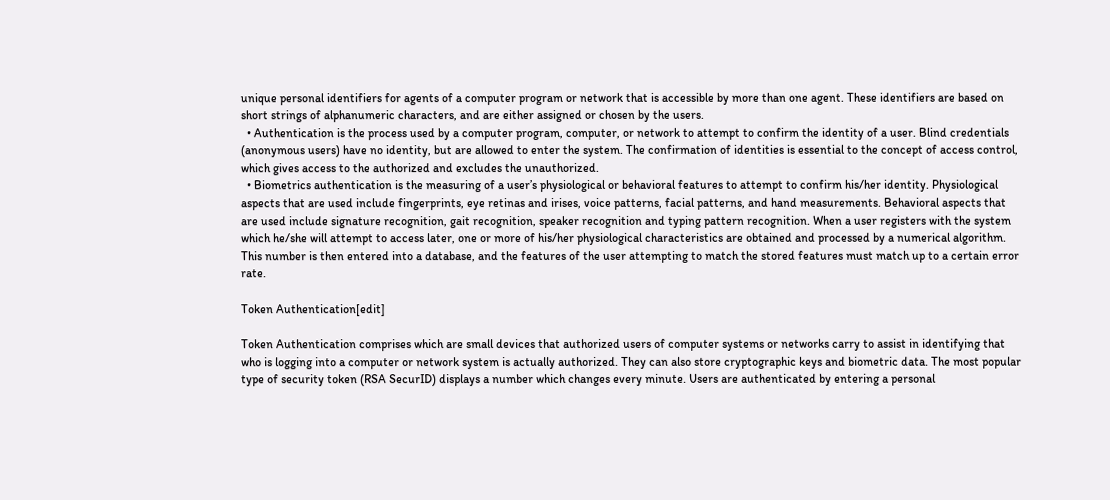unique personal identifiers for agents of a computer program or network that is accessible by more than one agent. These identifiers are based on short strings of alphanumeric characters, and are either assigned or chosen by the users.
  • Authentication is the process used by a computer program, computer, or network to attempt to confirm the identity of a user. Blind credentials (anonymous users) have no identity, but are allowed to enter the system. The confirmation of identities is essential to the concept of access control, which gives access to the authorized and excludes the unauthorized.
  • Biometrics authentication is the measuring of a user’s physiological or behavioral features to attempt to confirm his/her identity. Physiological aspects that are used include fingerprints, eye retinas and irises, voice patterns, facial patterns, and hand measurements. Behavioral aspects that are used include signature recognition, gait recognition, speaker recognition and typing pattern recognition. When a user registers with the system which he/she will attempt to access later, one or more of his/her physiological characteristics are obtained and processed by a numerical algorithm. This number is then entered into a database, and the features of the user attempting to match the stored features must match up to a certain error rate.

Token Authentication[edit]

Token Authentication comprises which are small devices that authorized users of computer systems or networks carry to assist in identifying that who is logging into a computer or network system is actually authorized. They can also store cryptographic keys and biometric data. The most popular type of security token (RSA SecurID) displays a number which changes every minute. Users are authenticated by entering a personal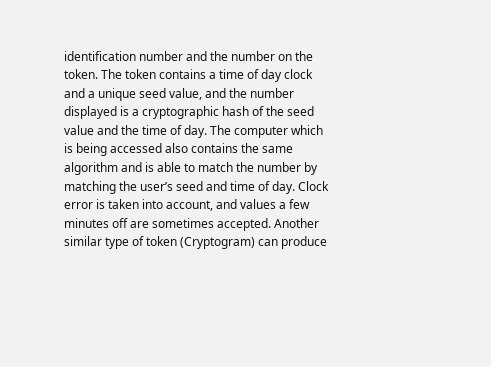identification number and the number on the token. The token contains a time of day clock and a unique seed value, and the number displayed is a cryptographic hash of the seed value and the time of day. The computer which is being accessed also contains the same algorithm and is able to match the number by matching the user’s seed and time of day. Clock error is taken into account, and values a few minutes off are sometimes accepted. Another similar type of token (Cryptogram) can produce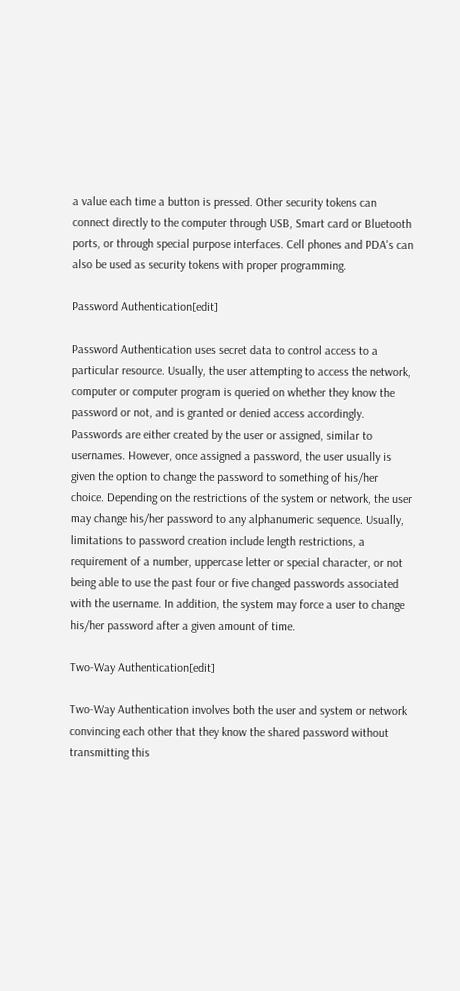a value each time a button is pressed. Other security tokens can connect directly to the computer through USB, Smart card or Bluetooth ports, or through special purpose interfaces. Cell phones and PDA's can also be used as security tokens with proper programming.

Password Authentication[edit]

Password Authentication uses secret data to control access to a particular resource. Usually, the user attempting to access the network, computer or computer program is queried on whether they know the password or not, and is granted or denied access accordingly. Passwords are either created by the user or assigned, similar to usernames. However, once assigned a password, the user usually is given the option to change the password to something of his/her choice. Depending on the restrictions of the system or network, the user may change his/her password to any alphanumeric sequence. Usually, limitations to password creation include length restrictions, a requirement of a number, uppercase letter or special character, or not being able to use the past four or five changed passwords associated with the username. In addition, the system may force a user to change his/her password after a given amount of time.

Two-Way Authentication[edit]

Two-Way Authentication involves both the user and system or network convincing each other that they know the shared password without transmitting this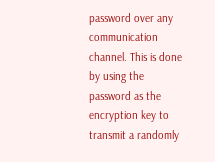password over any communication channel. This is done by using the password as the encryption key to transmit a randomly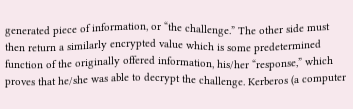generated piece of information, or “the challenge.” The other side must then return a similarly encrypted value which is some predetermined function of the originally offered information, his/her “response,” which proves that he/she was able to decrypt the challenge. Kerberos (a computer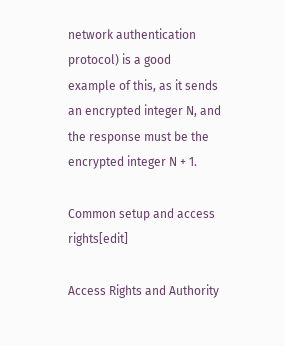network authentication protocol) is a good example of this, as it sends an encrypted integer N, and the response must be the encrypted integer N + 1.

Common setup and access rights[edit]

Access Rights and Authority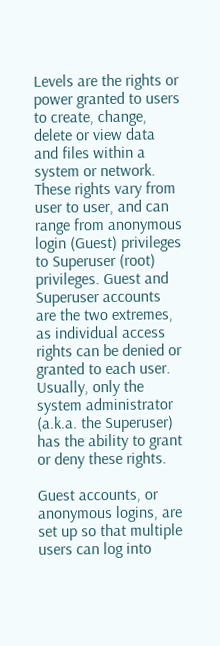Levels are the rights or power granted to users to create, change, delete or view data and files within a system or network. These rights vary from user to user, and can range from anonymous login (Guest) privileges to Superuser (root) privileges. Guest and Superuser accounts are the two extremes, as individual access rights can be denied or granted to each user. Usually, only the system administrator (a.k.a. the Superuser) has the ability to grant or deny these rights.

Guest accounts, or anonymous logins, are set up so that multiple users can log into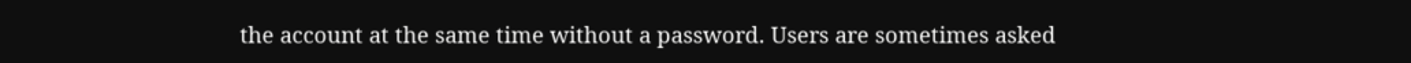the account at the same time without a password. Users are sometimes asked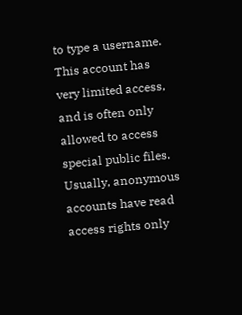to type a username. This account has very limited access, and is often only allowed to access special public files. Usually, anonymous accounts have read access rights only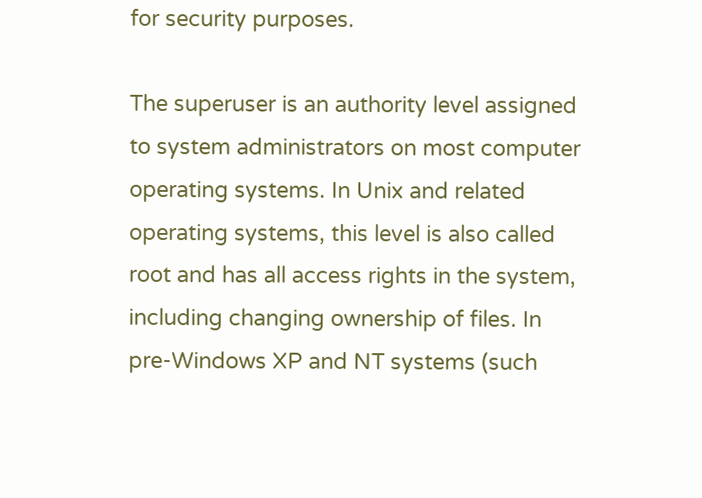for security purposes.

The superuser is an authority level assigned to system administrators on most computer operating systems. In Unix and related operating systems, this level is also called root and has all access rights in the system, including changing ownership of files. In pre-Windows XP and NT systems (such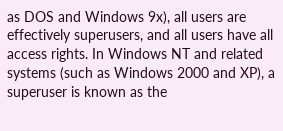as DOS and Windows 9x), all users are effectively superusers, and all users have all access rights. In Windows NT and related systems (such as Windows 2000 and XP), a superuser is known as the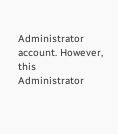Administrator account. However, this Administrator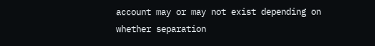account may or may not exist depending on whether separation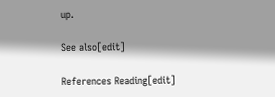up.

See also[edit]

References Reading[edit]